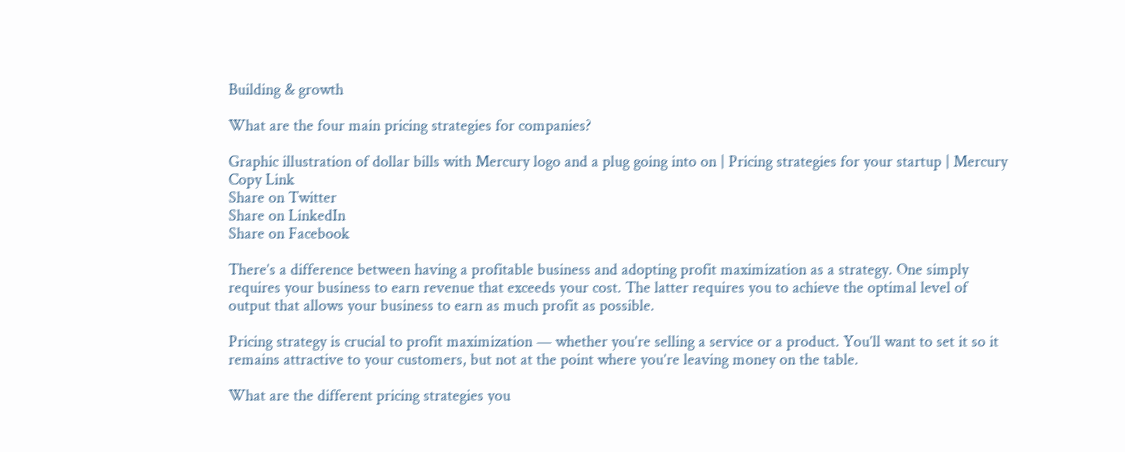Building & growth

What are the four main pricing strategies for companies?

Graphic illustration of dollar bills with Mercury logo and a plug going into on | Pricing strategies for your startup | Mercury
Copy Link
Share on Twitter
Share on LinkedIn
Share on Facebook

There’s a difference between having a profitable business and adopting profit maximization as a strategy. One simply requires your business to earn revenue that exceeds your cost. The latter requires you to achieve the optimal level of output that allows your business to earn as much profit as possible.

Pricing strategy is crucial to profit maximization — whether you’re selling a service or a product. You’ll want to set it so it remains attractive to your customers, but not at the point where you’re leaving money on the table.

What are the different pricing strategies you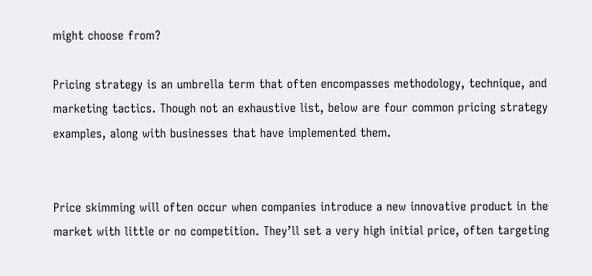might choose from?

Pricing strategy is an umbrella term that often encompasses methodology, technique, and marketing tactics. Though not an exhaustive list, below are four common pricing strategy examples, along with businesses that have implemented them.


Price skimming will often occur when companies introduce a new innovative product in the market with little or no competition. They’ll set a very high initial price, often targeting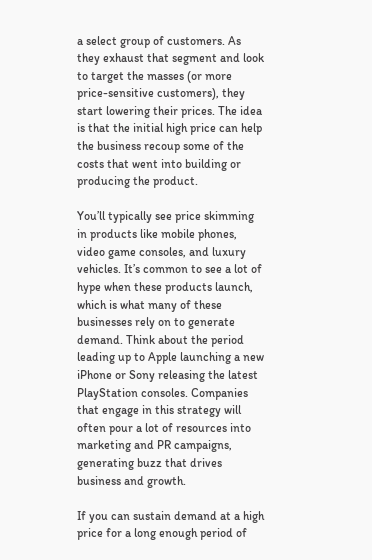a select group of customers. As they exhaust that segment and look to target the masses (or more price-sensitive customers), they start lowering their prices. The idea is that the initial high price can help the business recoup some of the costs that went into building or producing the product.

You’ll typically see price skimming in products like mobile phones, video game consoles, and luxury vehicles. It’s common to see a lot of hype when these products launch, which is what many of these businesses rely on to generate demand. Think about the period leading up to Apple launching a new iPhone or Sony releasing the latest PlayStation consoles. Companies that engage in this strategy will often pour a lot of resources into marketing and PR campaigns, generating buzz that drives business and growth.

If you can sustain demand at a high price for a long enough period of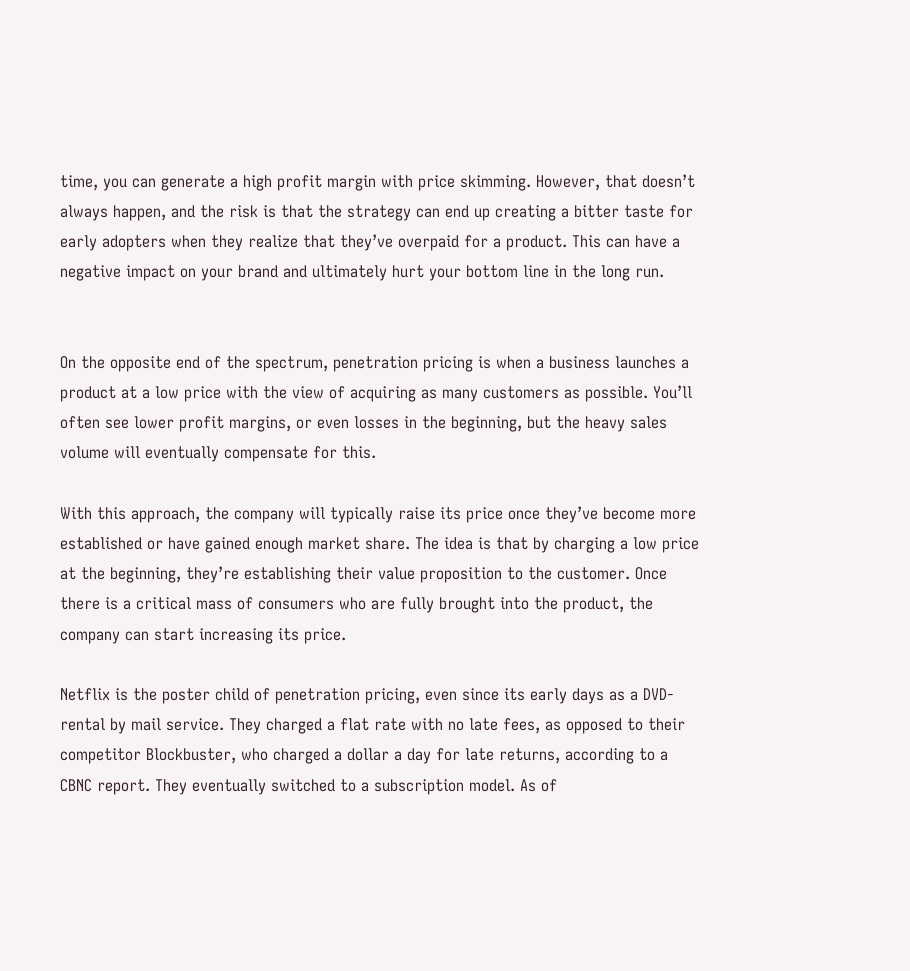time, you can generate a high profit margin with price skimming. However, that doesn’t always happen, and the risk is that the strategy can end up creating a bitter taste for early adopters when they realize that they’ve overpaid for a product. This can have a negative impact on your brand and ultimately hurt your bottom line in the long run.


On the opposite end of the spectrum, penetration pricing is when a business launches a product at a low price with the view of acquiring as many customers as possible. You’ll often see lower profit margins, or even losses in the beginning, but the heavy sales volume will eventually compensate for this.

With this approach, the company will typically raise its price once they’ve become more established or have gained enough market share. The idea is that by charging a low price at the beginning, they’re establishing their value proposition to the customer. Once there is a critical mass of consumers who are fully brought into the product, the company can start increasing its price.

Netflix is the poster child of penetration pricing, even since its early days as a DVD-rental by mail service. They charged a flat rate with no late fees, as opposed to their competitor Blockbuster, who charged a dollar a day for late returns, according to a CBNC report. They eventually switched to a subscription model. As of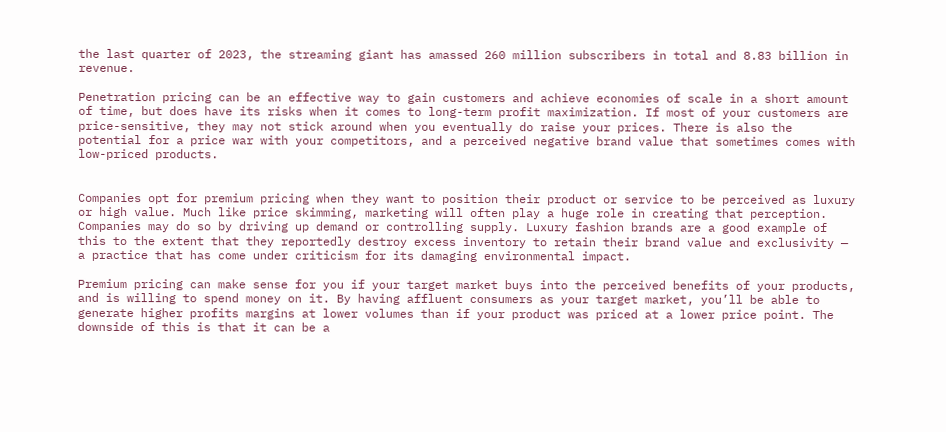the last quarter of 2023, the streaming giant has amassed 260 million subscribers in total and 8.83 billion in revenue.

Penetration pricing can be an effective way to gain customers and achieve economies of scale in a short amount of time, but does have its risks when it comes to long-term profit maximization. If most of your customers are price-sensitive, they may not stick around when you eventually do raise your prices. There is also the potential for a price war with your competitors, and a perceived negative brand value that sometimes comes with low-priced products.


Companies opt for premium pricing when they want to position their product or service to be perceived as luxury or high value. Much like price skimming, marketing will often play a huge role in creating that perception. Companies may do so by driving up demand or controlling supply. Luxury fashion brands are a good example of this to the extent that they reportedly destroy excess inventory to retain their brand value and exclusivity — a practice that has come under criticism for its damaging environmental impact.

Premium pricing can make sense for you if your target market buys into the perceived benefits of your products, and is willing to spend money on it. By having affluent consumers as your target market, you’ll be able to generate higher profits margins at lower volumes than if your product was priced at a lower price point. The downside of this is that it can be a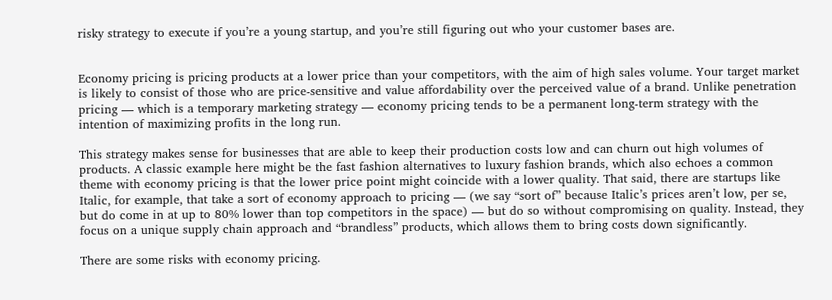risky strategy to execute if you’re a young startup, and you’re still figuring out who your customer bases are.


Economy pricing is pricing products at a lower price than your competitors, with the aim of high sales volume. Your target market is likely to consist of those who are price-sensitive and value affordability over the perceived value of a brand. Unlike penetration pricing — which is a temporary marketing strategy — economy pricing tends to be a permanent long-term strategy with the intention of maximizing profits in the long run.

This strategy makes sense for businesses that are able to keep their production costs low and can churn out high volumes of products. A classic example here might be the fast fashion alternatives to luxury fashion brands, which also echoes a common theme with economy pricing is that the lower price point might coincide with a lower quality. That said, there are startups like Italic, for example, that take a sort of economy approach to pricing — (we say “sort of” because Italic’s prices aren’t low, per se, but do come in at up to 80% lower than top competitors in the space) — but do so without compromising on quality. Instead, they focus on a unique supply chain approach and “brandless” products, which allows them to bring costs down significantly.

There are some risks with economy pricing.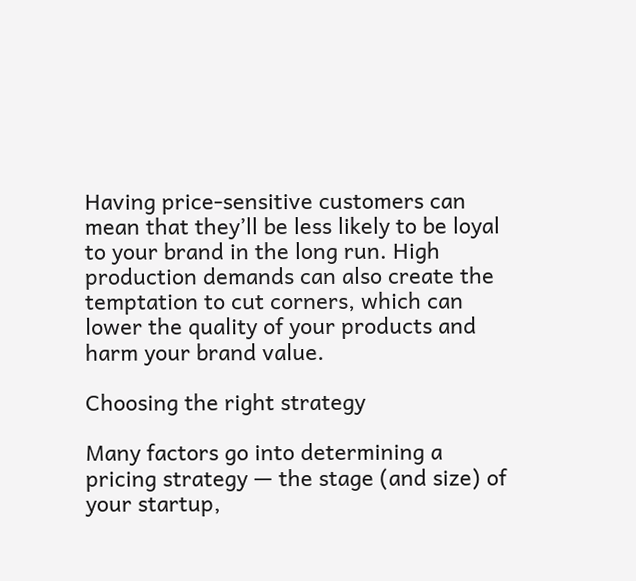Having price-sensitive customers can mean that they’ll be less likely to be loyal to your brand in the long run. High production demands can also create the temptation to cut corners, which can lower the quality of your products and harm your brand value.

Choosing the right strategy

Many factors go into determining a pricing strategy — the stage (and size) of your startup,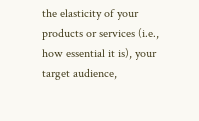the elasticity of your products or services (i.e., how essential it is), your target audience,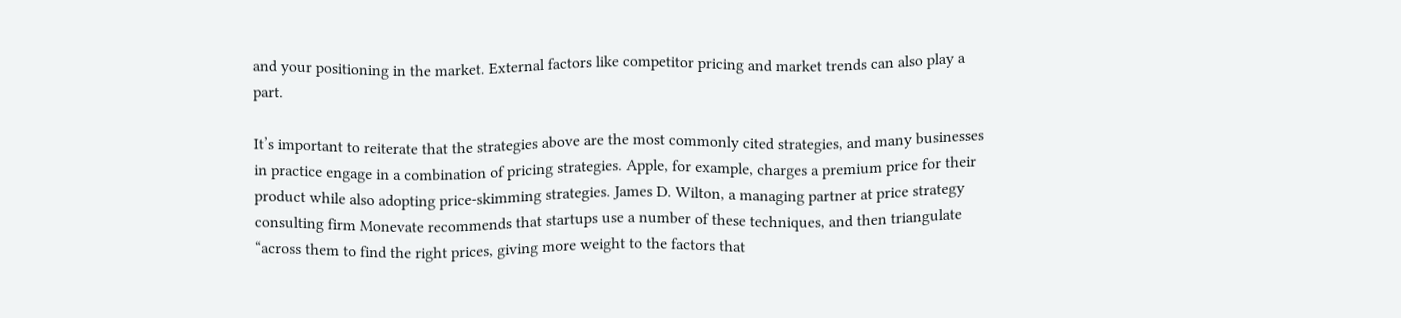and your positioning in the market. External factors like competitor pricing and market trends can also play a part.

It’s important to reiterate that the strategies above are the most commonly cited strategies, and many businesses in practice engage in a combination of pricing strategies. Apple, for example, charges a premium price for their product while also adopting price-skimming strategies. James D. Wilton, a managing partner at price strategy consulting firm Monevate recommends that startups use a number of these techniques, and then triangulate “across them to find the right prices, giving more weight to the factors that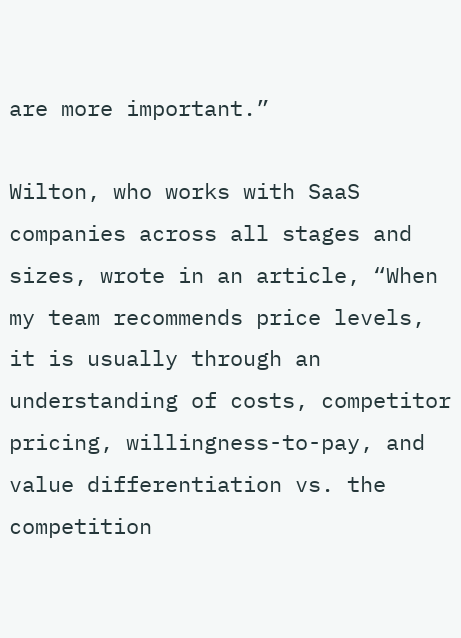are more important.”

Wilton, who works with SaaS companies across all stages and sizes, wrote in an article, “When my team recommends price levels, it is usually through an understanding of costs, competitor pricing, willingness-to-pay, and value differentiation vs. the competition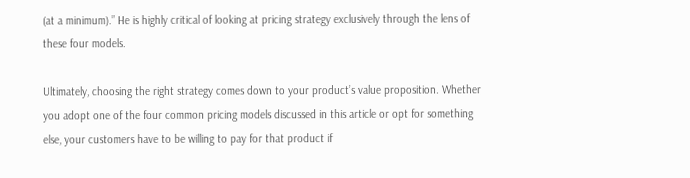(at a minimum).” He is highly critical of looking at pricing strategy exclusively through the lens of these four models.

Ultimately, choosing the right strategy comes down to your product’s value proposition. Whether you adopt one of the four common pricing models discussed in this article or opt for something else, your customers have to be willing to pay for that product if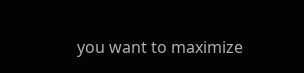you want to maximize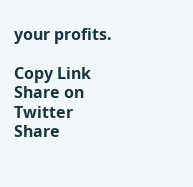your profits.

Copy Link
Share on Twitter
Share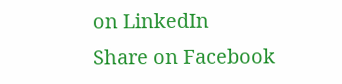on LinkedIn
Share on Facebook